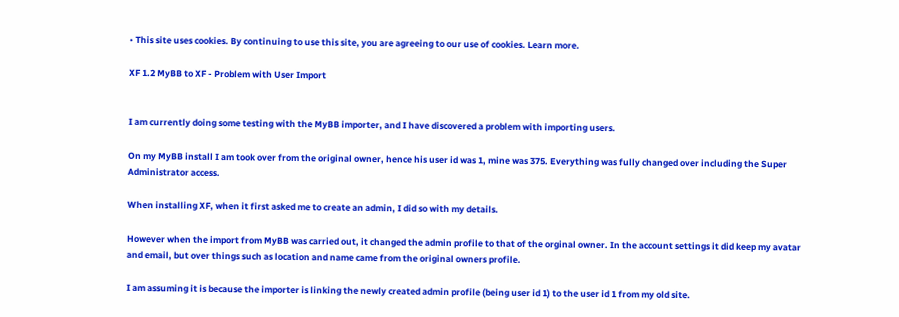• This site uses cookies. By continuing to use this site, you are agreeing to our use of cookies. Learn more.

XF 1.2 MyBB to XF - Problem with User Import


I am currently doing some testing with the MyBB importer, and I have discovered a problem with importing users.

On my MyBB install I am took over from the original owner, hence his user id was 1, mine was 375. Everything was fully changed over including the Super Administrator access.

When installing XF, when it first asked me to create an admin, I did so with my details.

However when the import from MyBB was carried out, it changed the admin profile to that of the orginal owner. In the account settings it did keep my avatar and email, but over things such as location and name came from the original owners profile.

I am assuming it is because the importer is linking the newly created admin profile (being user id 1) to the user id 1 from my old site.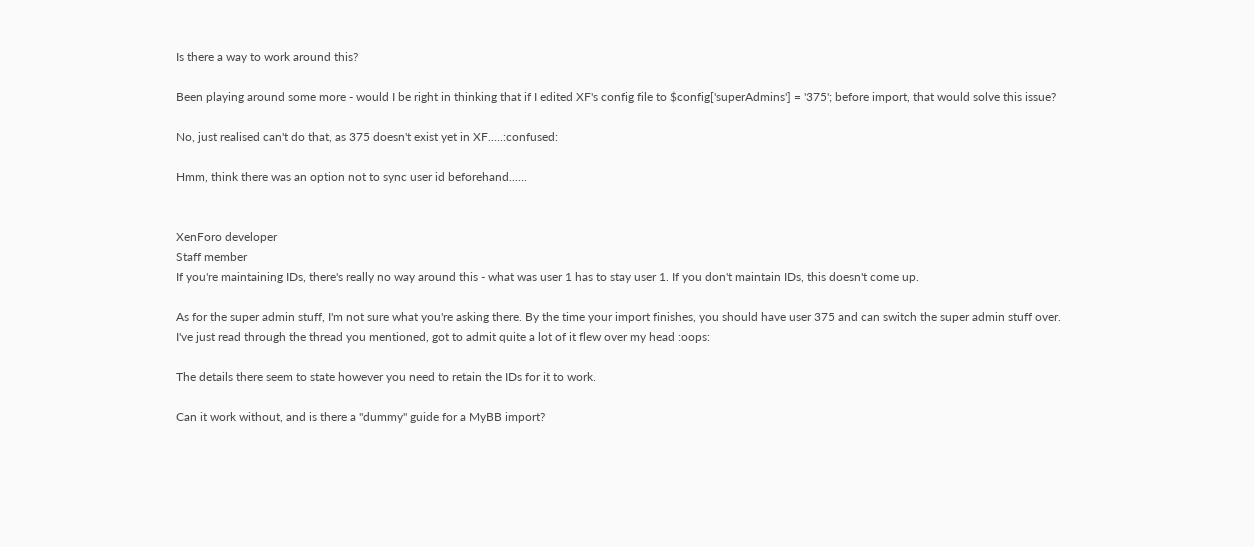Is there a way to work around this?

Been playing around some more - would I be right in thinking that if I edited XF's config file to $config['superAdmins'] = '375'; before import, that would solve this issue?

No, just realised can't do that, as 375 doesn't exist yet in XF.....:confused:

Hmm, think there was an option not to sync user id beforehand......


XenForo developer
Staff member
If you're maintaining IDs, there's really no way around this - what was user 1 has to stay user 1. If you don't maintain IDs, this doesn't come up.

As for the super admin stuff, I'm not sure what you're asking there. By the time your import finishes, you should have user 375 and can switch the super admin stuff over.
I've just read through the thread you mentioned, got to admit quite a lot of it flew over my head :oops:

The details there seem to state however you need to retain the IDs for it to work.

Can it work without, and is there a "dummy" guide for a MyBB import?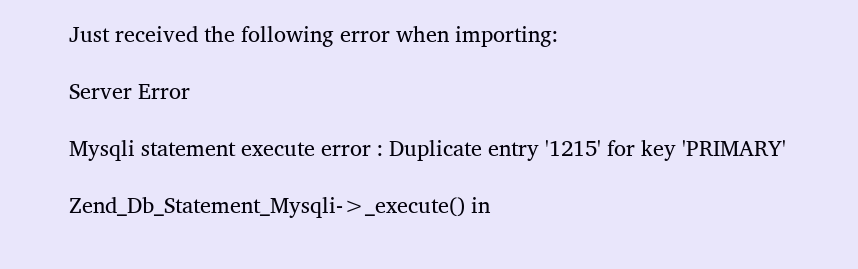Just received the following error when importing:

Server Error

Mysqli statement execute error : Duplicate entry '1215' for key 'PRIMARY'

Zend_Db_Statement_Mysqli->_execute() in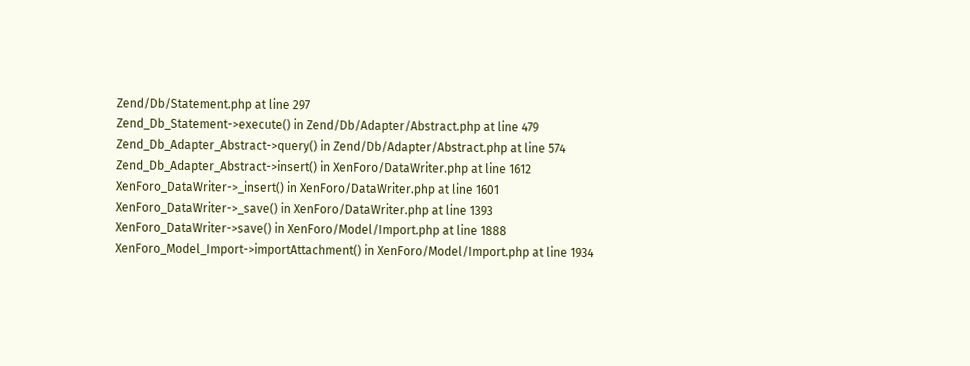Zend/Db/Statement.php at line 297
Zend_Db_Statement->execute() in Zend/Db/Adapter/Abstract.php at line 479
Zend_Db_Adapter_Abstract->query() in Zend/Db/Adapter/Abstract.php at line 574
Zend_Db_Adapter_Abstract->insert() in XenForo/DataWriter.php at line 1612
XenForo_DataWriter->_insert() in XenForo/DataWriter.php at line 1601
XenForo_DataWriter->_save() in XenForo/DataWriter.php at line 1393
XenForo_DataWriter->save() in XenForo/Model/Import.php at line 1888
XenForo_Model_Import->importAttachment() in XenForo/Model/Import.php at line 1934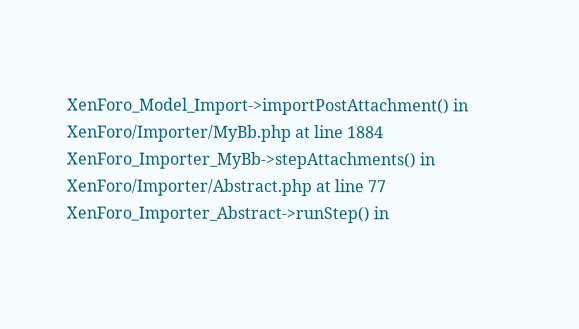XenForo_Model_Import->importPostAttachment() in XenForo/Importer/MyBb.php at line 1884
XenForo_Importer_MyBb->stepAttachments() in XenForo/Importer/Abstract.php at line 77
XenForo_Importer_Abstract->runStep() in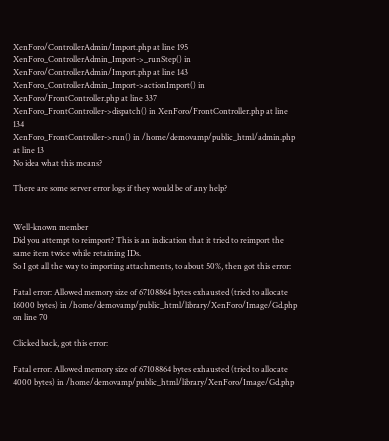XenForo/ControllerAdmin/Import.php at line 195
XenForo_ControllerAdmin_Import->_runStep() in XenForo/ControllerAdmin/Import.php at line 143
XenForo_ControllerAdmin_Import->actionImport() in XenForo/FrontController.php at line 337
XenForo_FrontController->dispatch() in XenForo/FrontController.php at line 134
XenForo_FrontController->run() in /home/demovamp/public_html/admin.php at line 13
No idea what this means?

There are some server error logs if they would be of any help?


Well-known member
Did you attempt to reimport? This is an indication that it tried to reimport the same item twice while retaining IDs.
So I got all the way to importing attachments, to about 50%, then got this error:

Fatal error: Allowed memory size of 67108864 bytes exhausted (tried to allocate 16000 bytes) in /home/demovamp/public_html/library/XenForo/Image/Gd.php on line 70

Clicked back, got this error:

Fatal error: Allowed memory size of 67108864 bytes exhausted (tried to allocate 4000 bytes) in /home/demovamp/public_html/library/XenForo/Image/Gd.php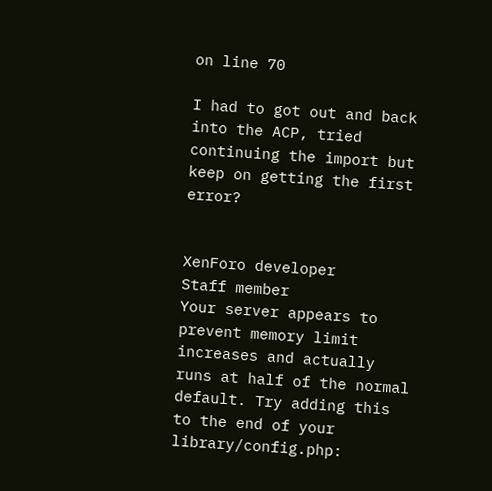on line 70

I had to got out and back into the ACP, tried continuing the import but keep on getting the first error?


XenForo developer
Staff member
Your server appears to prevent memory limit increases and actually runs at half of the normal default. Try adding this to the end of your library/config.php: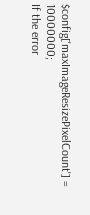$config['maxImageResizePixelCount'] = 10000000;
If the error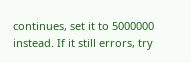continues, set it to 5000000 instead. If it still errors, try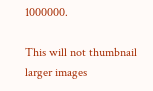1000000.

This will not thumbnail larger images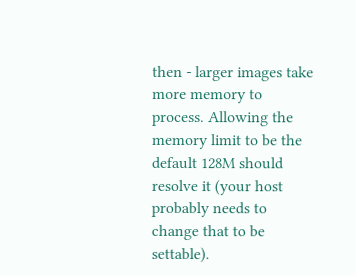then - larger images take more memory to process. Allowing the memory limit to be the default 128M should resolve it (your host probably needs to change that to be settable).